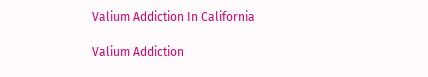Valium Addiction In California

Valium Addiction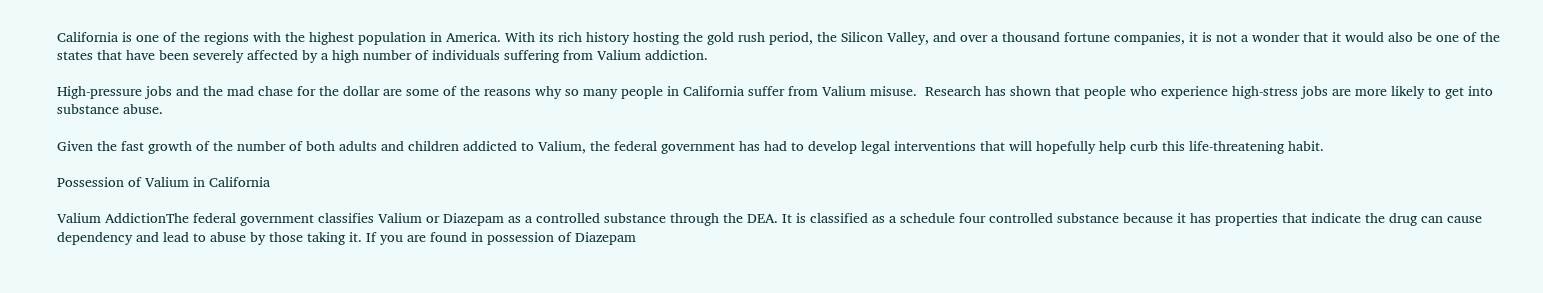California is one of the regions with the highest population in America. With its rich history hosting the gold rush period, the Silicon Valley, and over a thousand fortune companies, it is not a wonder that it would also be one of the states that have been severely affected by a high number of individuals suffering from Valium addiction.

High-pressure jobs and the mad chase for the dollar are some of the reasons why so many people in California suffer from Valium misuse.  Research has shown that people who experience high-stress jobs are more likely to get into substance abuse.

Given the fast growth of the number of both adults and children addicted to Valium, the federal government has had to develop legal interventions that will hopefully help curb this life-threatening habit.

Possession of Valium in California

Valium AddictionThe federal government classifies Valium or Diazepam as a controlled substance through the DEA. It is classified as a schedule four controlled substance because it has properties that indicate the drug can cause dependency and lead to abuse by those taking it. If you are found in possession of Diazepam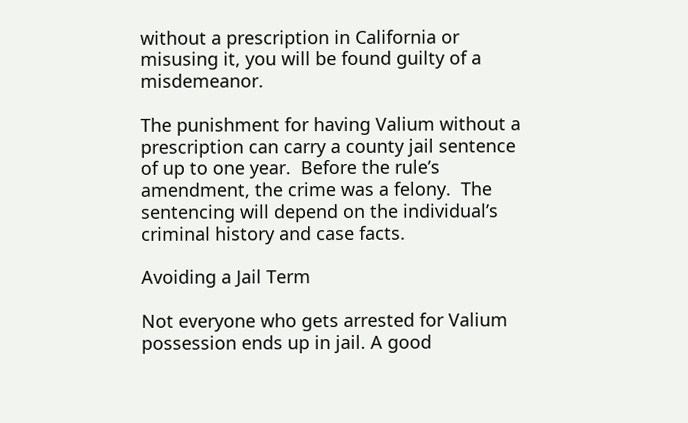without a prescription in California or misusing it, you will be found guilty of a misdemeanor.

The punishment for having Valium without a prescription can carry a county jail sentence of up to one year.  Before the rule’s amendment, the crime was a felony.  The sentencing will depend on the individual’s criminal history and case facts.

Avoiding a Jail Term

Not everyone who gets arrested for Valium possession ends up in jail. A good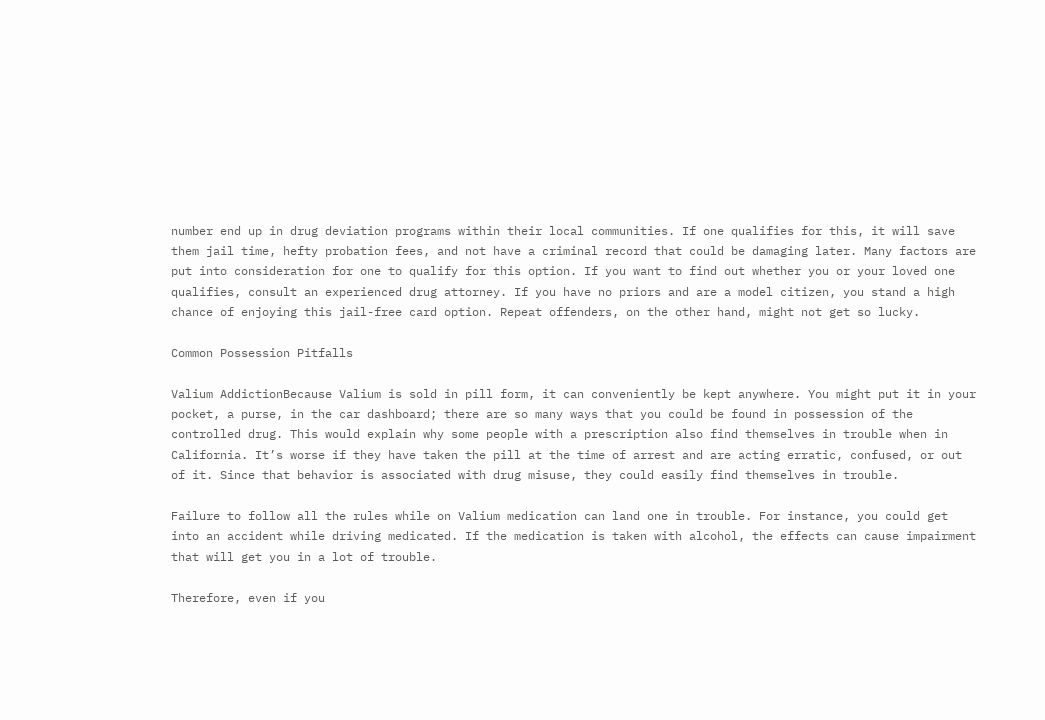number end up in drug deviation programs within their local communities. If one qualifies for this, it will save them jail time, hefty probation fees, and not have a criminal record that could be damaging later. Many factors are put into consideration for one to qualify for this option. If you want to find out whether you or your loved one qualifies, consult an experienced drug attorney. If you have no priors and are a model citizen, you stand a high chance of enjoying this jail-free card option. Repeat offenders, on the other hand, might not get so lucky.

Common Possession Pitfalls

Valium AddictionBecause Valium is sold in pill form, it can conveniently be kept anywhere. You might put it in your pocket, a purse, in the car dashboard; there are so many ways that you could be found in possession of the controlled drug. This would explain why some people with a prescription also find themselves in trouble when in California. It’s worse if they have taken the pill at the time of arrest and are acting erratic, confused, or out of it. Since that behavior is associated with drug misuse, they could easily find themselves in trouble.

Failure to follow all the rules while on Valium medication can land one in trouble. For instance, you could get into an accident while driving medicated. If the medication is taken with alcohol, the effects can cause impairment that will get you in a lot of trouble.

Therefore, even if you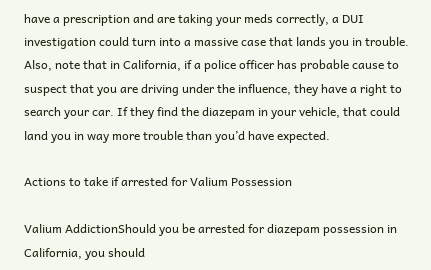have a prescription and are taking your meds correctly, a DUI investigation could turn into a massive case that lands you in trouble. Also, note that in California, if a police officer has probable cause to suspect that you are driving under the influence, they have a right to search your car. If they find the diazepam in your vehicle, that could land you in way more trouble than you’d have expected.

Actions to take if arrested for Valium Possession

Valium AddictionShould you be arrested for diazepam possession in California, you should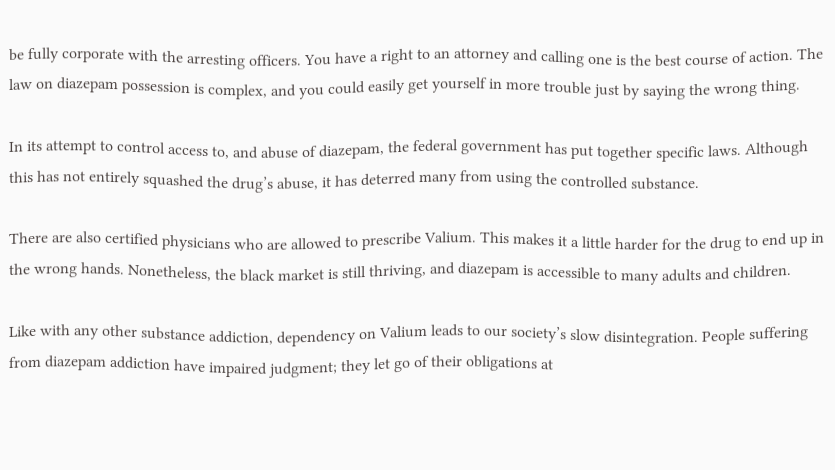be fully corporate with the arresting officers. You have a right to an attorney and calling one is the best course of action. The law on diazepam possession is complex, and you could easily get yourself in more trouble just by saying the wrong thing.

In its attempt to control access to, and abuse of diazepam, the federal government has put together specific laws. Although this has not entirely squashed the drug’s abuse, it has deterred many from using the controlled substance.

There are also certified physicians who are allowed to prescribe Valium. This makes it a little harder for the drug to end up in the wrong hands. Nonetheless, the black market is still thriving, and diazepam is accessible to many adults and children.

Like with any other substance addiction, dependency on Valium leads to our society’s slow disintegration. People suffering from diazepam addiction have impaired judgment; they let go of their obligations at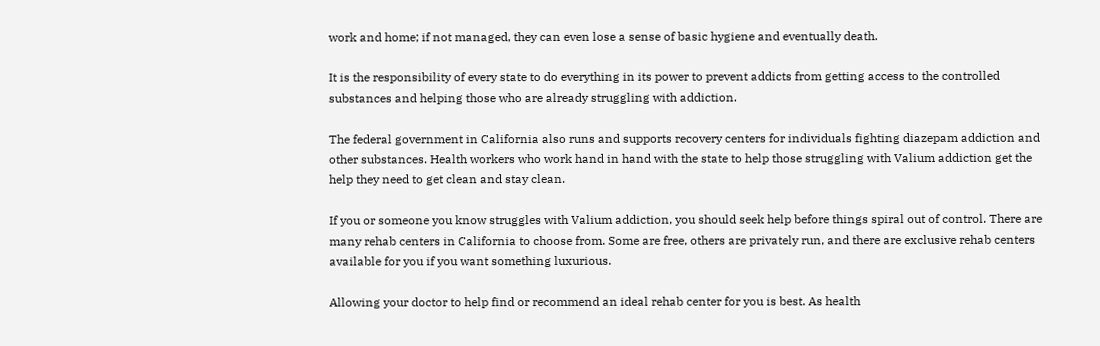work and home; if not managed, they can even lose a sense of basic hygiene and eventually death.

It is the responsibility of every state to do everything in its power to prevent addicts from getting access to the controlled substances and helping those who are already struggling with addiction.

The federal government in California also runs and supports recovery centers for individuals fighting diazepam addiction and other substances. Health workers who work hand in hand with the state to help those struggling with Valium addiction get the help they need to get clean and stay clean.

If you or someone you know struggles with Valium addiction, you should seek help before things spiral out of control. There are many rehab centers in California to choose from. Some are free, others are privately run, and there are exclusive rehab centers available for you if you want something luxurious.

Allowing your doctor to help find or recommend an ideal rehab center for you is best. As health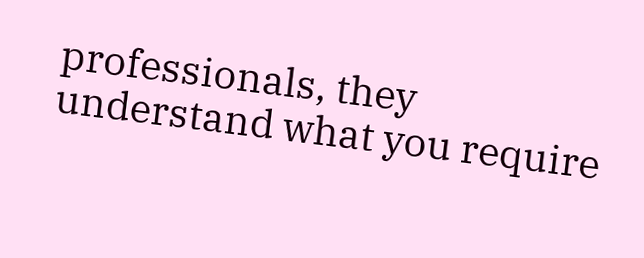professionals, they understand what you require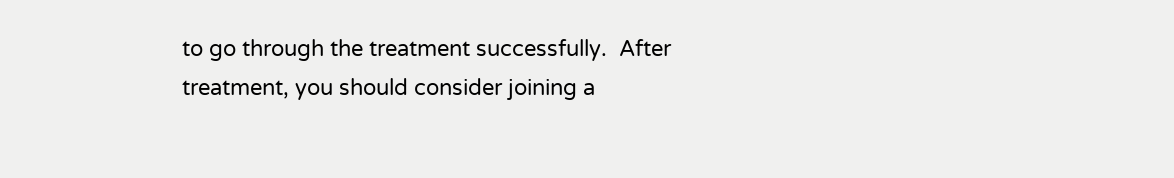to go through the treatment successfully.  After treatment, you should consider joining a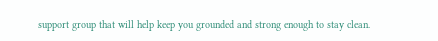support group that will help keep you grounded and strong enough to stay clean.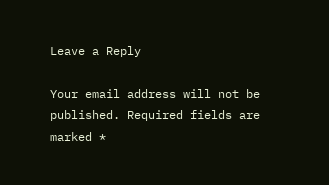Leave a Reply

Your email address will not be published. Required fields are marked *